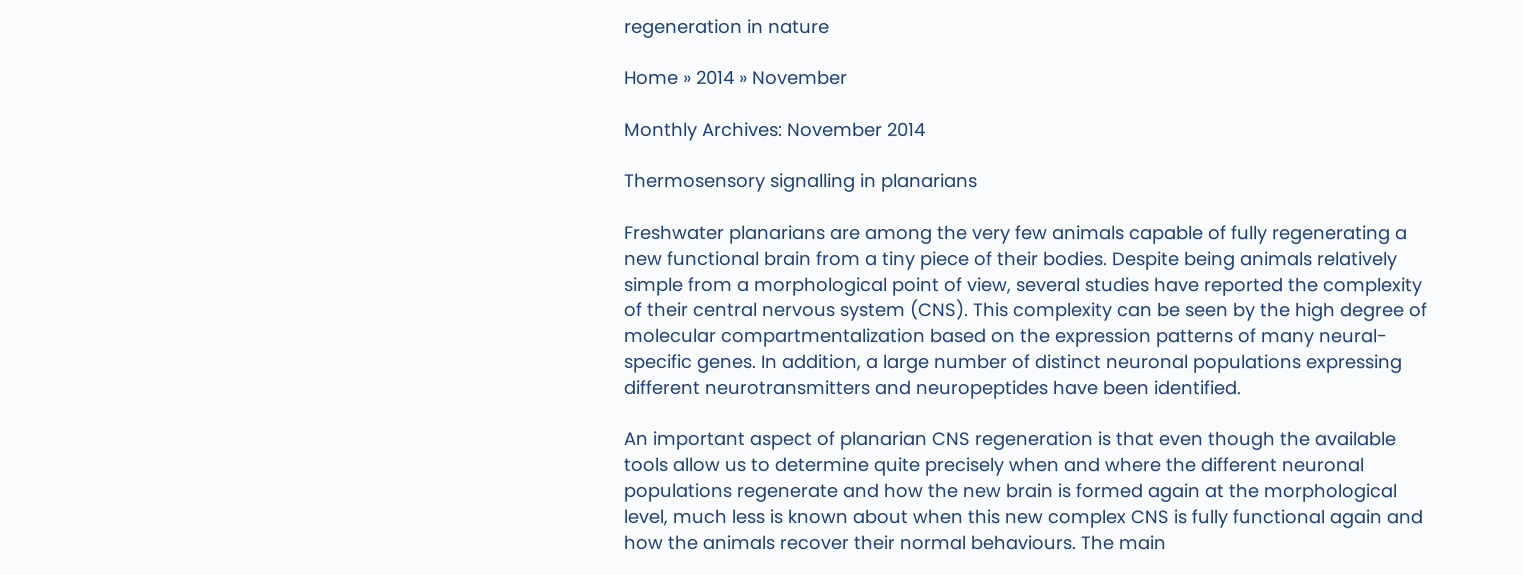regeneration in nature

Home » 2014 » November

Monthly Archives: November 2014

Thermosensory signalling in planarians

Freshwater planarians are among the very few animals capable of fully regenerating a new functional brain from a tiny piece of their bodies. Despite being animals relatively simple from a morphological point of view, several studies have reported the complexity of their central nervous system (CNS). This complexity can be seen by the high degree of molecular compartmentalization based on the expression patterns of many neural-specific genes. In addition, a large number of distinct neuronal populations expressing different neurotransmitters and neuropeptides have been identified.

An important aspect of planarian CNS regeneration is that even though the available tools allow us to determine quite precisely when and where the different neuronal populations regenerate and how the new brain is formed again at the morphological level, much less is known about when this new complex CNS is fully functional again and how the animals recover their normal behaviours. The main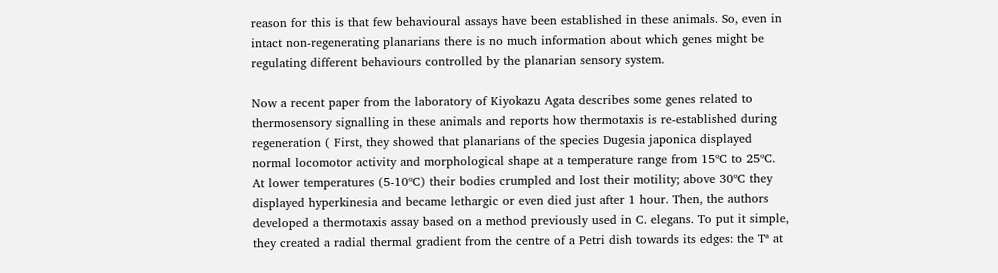reason for this is that few behavioural assays have been established in these animals. So, even in intact non-regenerating planarians there is no much information about which genes might be regulating different behaviours controlled by the planarian sensory system.

Now a recent paper from the laboratory of Kiyokazu Agata describes some genes related to thermosensory signalling in these animals and reports how thermotaxis is re-established during regeneration ( First, they showed that planarians of the species Dugesia japonica displayed normal locomotor activity and morphological shape at a temperature range from 15ºC to 25ºC. At lower temperatures (5-10ºC) their bodies crumpled and lost their motility; above 30ºC they displayed hyperkinesia and became lethargic or even died just after 1 hour. Then, the authors developed a thermotaxis assay based on a method previously used in C. elegans. To put it simple, they created a radial thermal gradient from the centre of a Petri dish towards its edges: the Tª at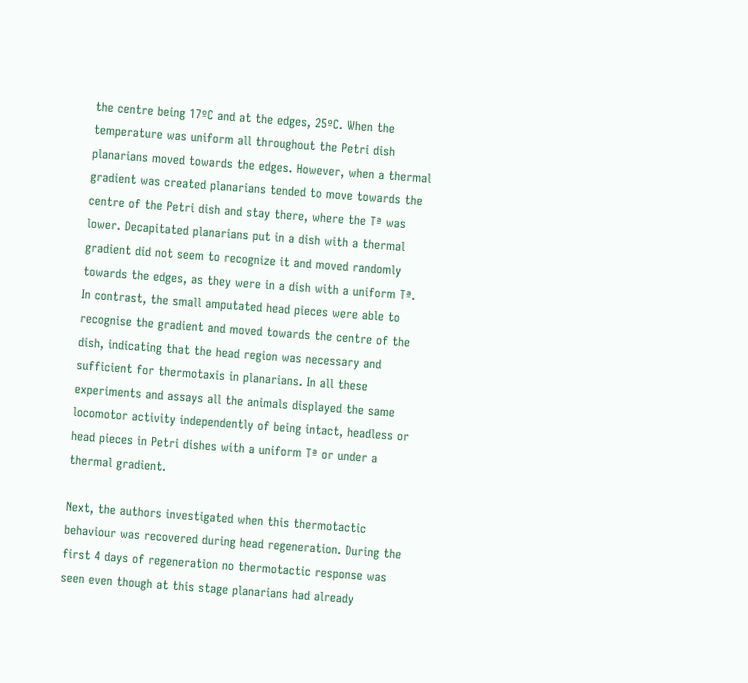the centre being 17ºC and at the edges, 25ºC. When the temperature was uniform all throughout the Petri dish planarians moved towards the edges. However, when a thermal gradient was created planarians tended to move towards the centre of the Petri dish and stay there, where the Tª was lower. Decapitated planarians put in a dish with a thermal gradient did not seem to recognize it and moved randomly towards the edges, as they were in a dish with a uniform Tª. In contrast, the small amputated head pieces were able to recognise the gradient and moved towards the centre of the dish, indicating that the head region was necessary and sufficient for thermotaxis in planarians. In all these experiments and assays all the animals displayed the same locomotor activity independently of being intact, headless or head pieces in Petri dishes with a uniform Tª or under a thermal gradient.

Next, the authors investigated when this thermotactic behaviour was recovered during head regeneration. During the first 4 days of regeneration no thermotactic response was seen even though at this stage planarians had already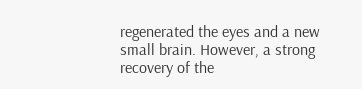regenerated the eyes and a new small brain. However, a strong recovery of the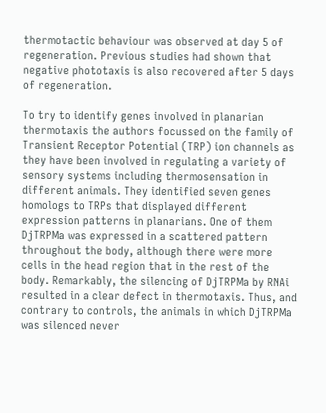thermotactic behaviour was observed at day 5 of regeneration. Previous studies had shown that negative phototaxis is also recovered after 5 days of regeneration.

To try to identify genes involved in planarian thermotaxis the authors focussed on the family of Transient Receptor Potential (TRP) ion channels as they have been involved in regulating a variety of sensory systems including thermosensation in different animals. They identified seven genes homologs to TRPs that displayed different expression patterns in planarians. One of them DjTRPMa was expressed in a scattered pattern throughout the body, although there were more cells in the head region that in the rest of the body. Remarkably, the silencing of DjTRPMa by RNAi resulted in a clear defect in thermotaxis. Thus, and contrary to controls, the animals in which DjTRPMa was silenced never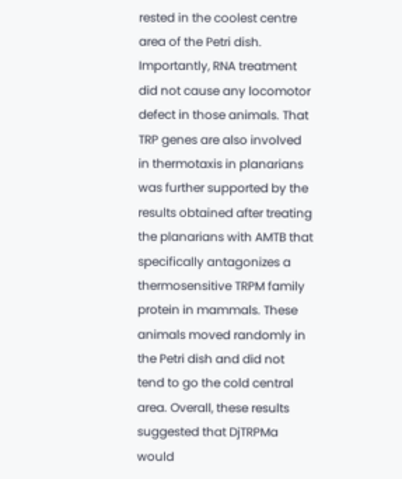rested in the coolest centre area of the Petri dish. Importantly, RNA treatment did not cause any locomotor defect in those animals. That TRP genes are also involved in thermotaxis in planarians was further supported by the results obtained after treating the planarians with AMTB that specifically antagonizes a thermosensitive TRPM family protein in mammals. These animals moved randomly in the Petri dish and did not tend to go the cold central area. Overall, these results suggested that DjTRPMa would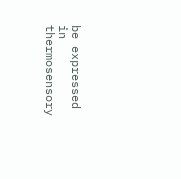be expressed in thermosensory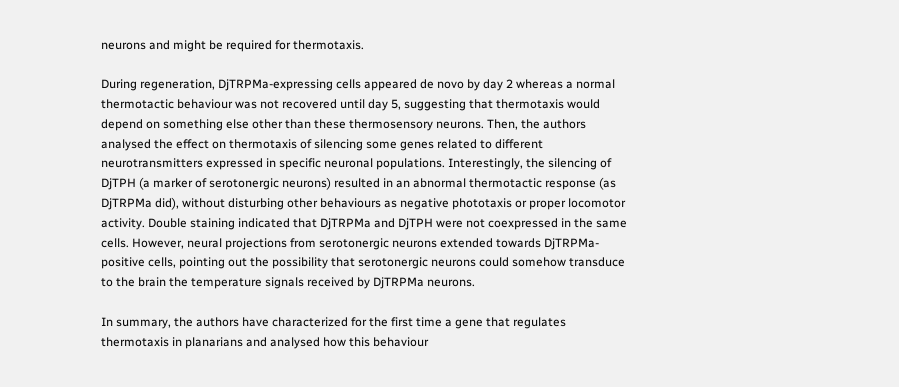neurons and might be required for thermotaxis.

During regeneration, DjTRPMa-expressing cells appeared de novo by day 2 whereas a normal thermotactic behaviour was not recovered until day 5, suggesting that thermotaxis would depend on something else other than these thermosensory neurons. Then, the authors analysed the effect on thermotaxis of silencing some genes related to different neurotransmitters expressed in specific neuronal populations. Interestingly, the silencing of DjTPH (a marker of serotonergic neurons) resulted in an abnormal thermotactic response (as DjTRPMa did), without disturbing other behaviours as negative phototaxis or proper locomotor activity. Double staining indicated that DjTRPMa and DjTPH were not coexpressed in the same cells. However, neural projections from serotonergic neurons extended towards DjTRPMa-positive cells, pointing out the possibility that serotonergic neurons could somehow transduce to the brain the temperature signals received by DjTRPMa neurons.

In summary, the authors have characterized for the first time a gene that regulates thermotaxis in planarians and analysed how this behaviour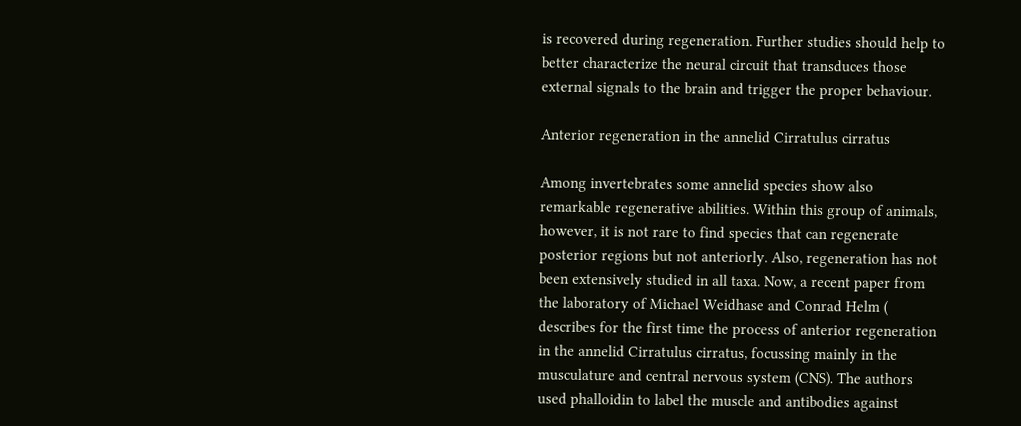is recovered during regeneration. Further studies should help to better characterize the neural circuit that transduces those external signals to the brain and trigger the proper behaviour.

Anterior regeneration in the annelid Cirratulus cirratus

Among invertebrates some annelid species show also remarkable regenerative abilities. Within this group of animals, however, it is not rare to find species that can regenerate posterior regions but not anteriorly. Also, regeneration has not been extensively studied in all taxa. Now, a recent paper from the laboratory of Michael Weidhase and Conrad Helm ( describes for the first time the process of anterior regeneration in the annelid Cirratulus cirratus, focussing mainly in the musculature and central nervous system (CNS). The authors used phalloidin to label the muscle and antibodies against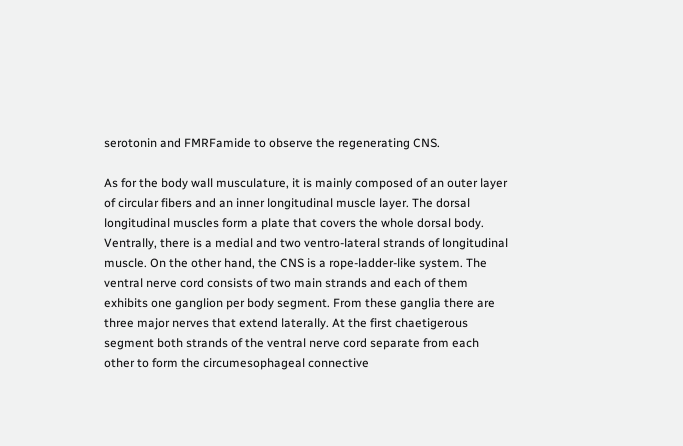serotonin and FMRFamide to observe the regenerating CNS.

As for the body wall musculature, it is mainly composed of an outer layer of circular fibers and an inner longitudinal muscle layer. The dorsal longitudinal muscles form a plate that covers the whole dorsal body. Ventrally, there is a medial and two ventro-lateral strands of longitudinal muscle. On the other hand, the CNS is a rope-ladder-like system. The ventral nerve cord consists of two main strands and each of them exhibits one ganglion per body segment. From these ganglia there are three major nerves that extend laterally. At the first chaetigerous segment both strands of the ventral nerve cord separate from each other to form the circumesophageal connective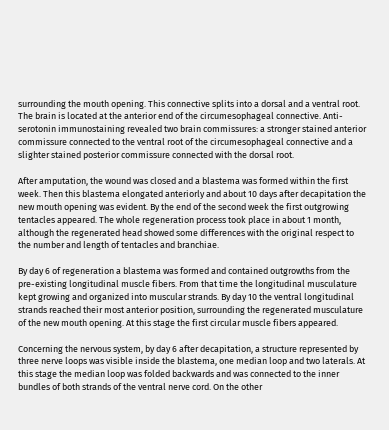surrounding the mouth opening. This connective splits into a dorsal and a ventral root. The brain is located at the anterior end of the circumesophageal connective. Anti-serotonin immunostaining revealed two brain commissures: a stronger stained anterior commissure connected to the ventral root of the circumesophageal connective and a slighter stained posterior commissure connected with the dorsal root.

After amputation, the wound was closed and a blastema was formed within the first week. Then this blastema elongated anteriorly and about 10 days after decapitation the new mouth opening was evident. By the end of the second week the first outgrowing tentacles appeared. The whole regeneration process took place in about 1 month, although the regenerated head showed some differences with the original respect to the number and length of tentacles and branchiae.

By day 6 of regeneration a blastema was formed and contained outgrowths from the pre-existing longitudinal muscle fibers. From that time the longitudinal musculature kept growing and organized into muscular strands. By day 10 the ventral longitudinal strands reached their most anterior position, surrounding the regenerated musculature of the new mouth opening. At this stage the first circular muscle fibers appeared.

Concerning the nervous system, by day 6 after decapitation, a structure represented by three nerve loops was visible inside the blastema, one median loop and two laterals. At this stage the median loop was folded backwards and was connected to the inner bundles of both strands of the ventral nerve cord. On the other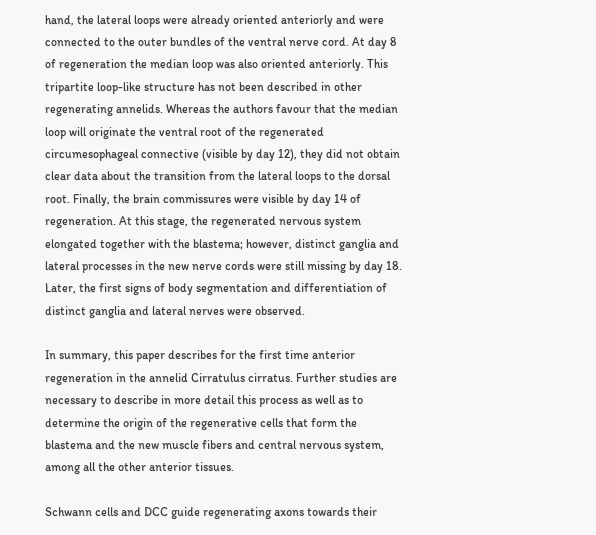hand, the lateral loops were already oriented anteriorly and were connected to the outer bundles of the ventral nerve cord. At day 8 of regeneration the median loop was also oriented anteriorly. This tripartite loop-like structure has not been described in other regenerating annelids. Whereas the authors favour that the median loop will originate the ventral root of the regenerated circumesophageal connective (visible by day 12), they did not obtain clear data about the transition from the lateral loops to the dorsal root. Finally, the brain commissures were visible by day 14 of regeneration. At this stage, the regenerated nervous system elongated together with the blastema; however, distinct ganglia and lateral processes in the new nerve cords were still missing by day 18. Later, the first signs of body segmentation and differentiation of distinct ganglia and lateral nerves were observed.

In summary, this paper describes for the first time anterior regeneration in the annelid Cirratulus cirratus. Further studies are necessary to describe in more detail this process as well as to determine the origin of the regenerative cells that form the blastema and the new muscle fibers and central nervous system, among all the other anterior tissues.

Schwann cells and DCC guide regenerating axons towards their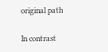original path

In contrast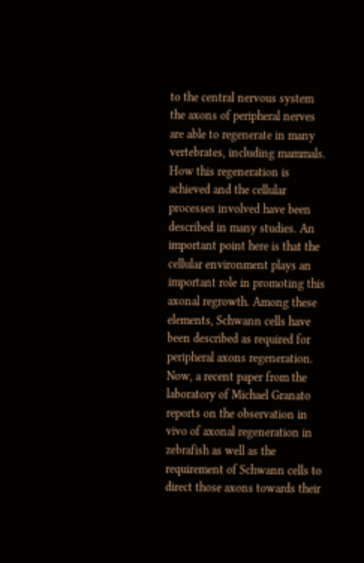to the central nervous system the axons of peripheral nerves are able to regenerate in many vertebrates, including mammals. How this regeneration is achieved and the cellular processes involved have been described in many studies. An important point here is that the cellular environment plays an important role in promoting this axonal regrowth. Among these elements, Schwann cells have been described as required for peripheral axons regeneration. Now, a recent paper from the laboratory of Michael Granato reports on the observation in vivo of axonal regeneration in zebrafish as well as the requirement of Schwann cells to direct those axons towards their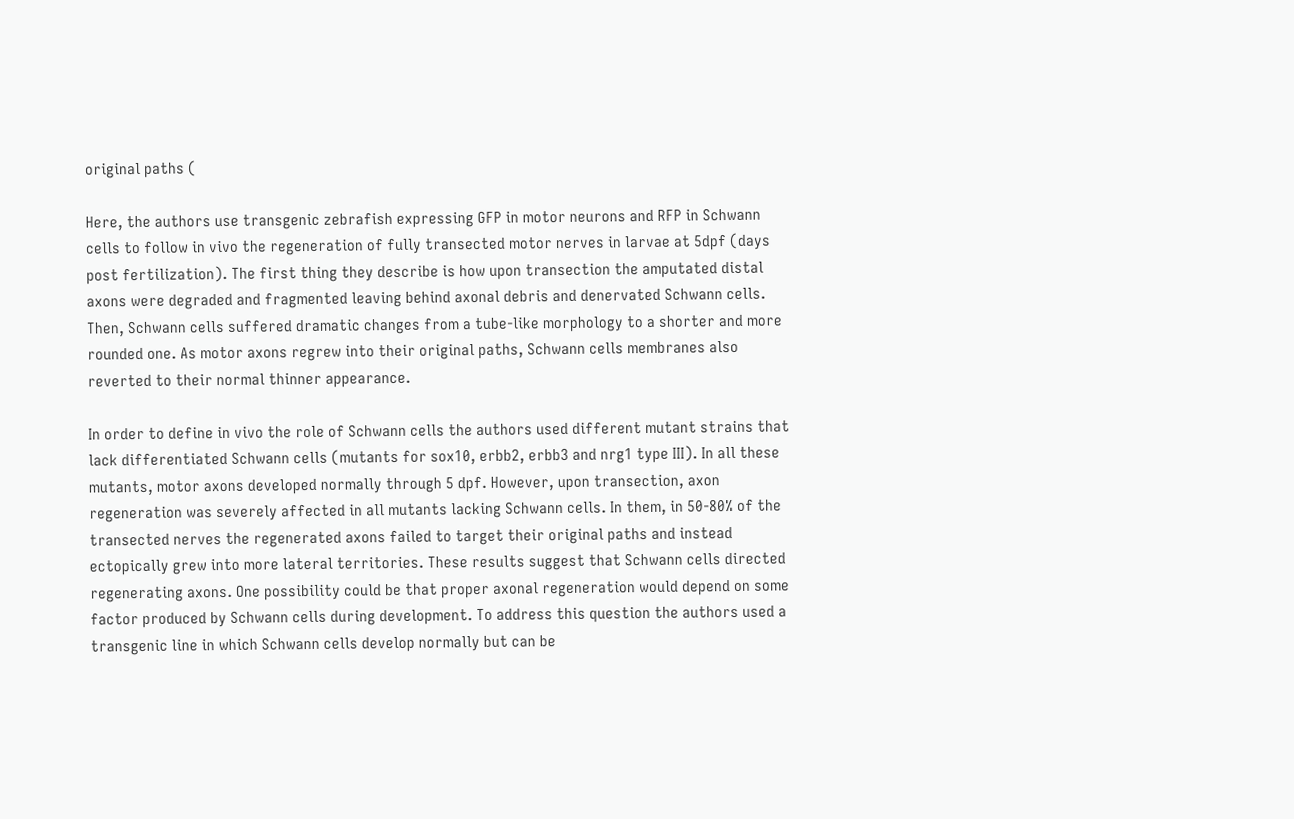original paths (

Here, the authors use transgenic zebrafish expressing GFP in motor neurons and RFP in Schwann cells to follow in vivo the regeneration of fully transected motor nerves in larvae at 5dpf (days post fertilization). The first thing they describe is how upon transection the amputated distal axons were degraded and fragmented leaving behind axonal debris and denervated Schwann cells. Then, Schwann cells suffered dramatic changes from a tube-like morphology to a shorter and more rounded one. As motor axons regrew into their original paths, Schwann cells membranes also reverted to their normal thinner appearance.

In order to define in vivo the role of Schwann cells the authors used different mutant strains that lack differentiated Schwann cells (mutants for sox10, erbb2, erbb3 and nrg1 type III). In all these mutants, motor axons developed normally through 5 dpf. However, upon transection, axon regeneration was severely affected in all mutants lacking Schwann cells. In them, in 50-80% of the transected nerves the regenerated axons failed to target their original paths and instead ectopically grew into more lateral territories. These results suggest that Schwann cells directed regenerating axons. One possibility could be that proper axonal regeneration would depend on some factor produced by Schwann cells during development. To address this question the authors used a transgenic line in which Schwann cells develop normally but can be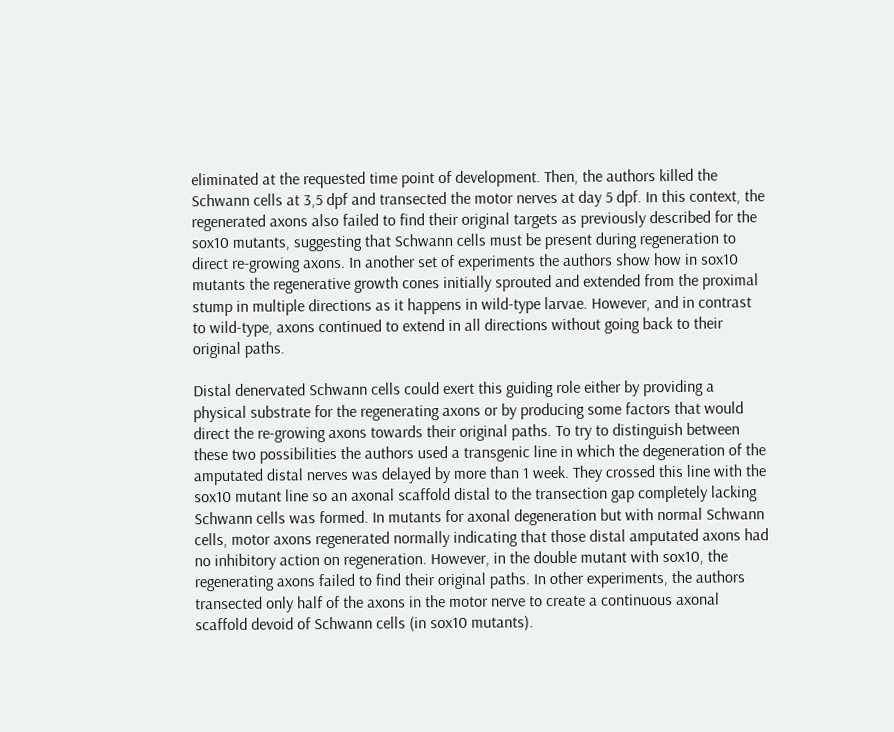eliminated at the requested time point of development. Then, the authors killed the Schwann cells at 3,5 dpf and transected the motor nerves at day 5 dpf. In this context, the regenerated axons also failed to find their original targets as previously described for the sox10 mutants, suggesting that Schwann cells must be present during regeneration to direct re-growing axons. In another set of experiments the authors show how in sox10 mutants the regenerative growth cones initially sprouted and extended from the proximal stump in multiple directions as it happens in wild-type larvae. However, and in contrast to wild-type, axons continued to extend in all directions without going back to their original paths.

Distal denervated Schwann cells could exert this guiding role either by providing a physical substrate for the regenerating axons or by producing some factors that would direct the re-growing axons towards their original paths. To try to distinguish between these two possibilities the authors used a transgenic line in which the degeneration of the amputated distal nerves was delayed by more than 1 week. They crossed this line with the sox10 mutant line so an axonal scaffold distal to the transection gap completely lacking Schwann cells was formed. In mutants for axonal degeneration but with normal Schwann cells, motor axons regenerated normally indicating that those distal amputated axons had no inhibitory action on regeneration. However, in the double mutant with sox10, the regenerating axons failed to find their original paths. In other experiments, the authors transected only half of the axons in the motor nerve to create a continuous axonal scaffold devoid of Schwann cells (in sox10 mutants).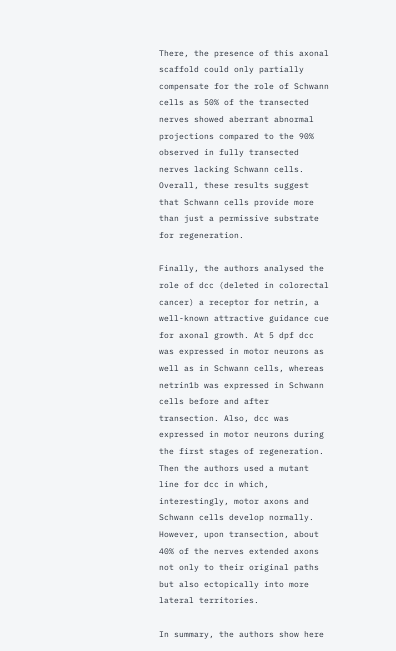There, the presence of this axonal scaffold could only partially compensate for the role of Schwann cells as 50% of the transected nerves showed aberrant abnormal projections compared to the 90% observed in fully transected nerves lacking Schwann cells. Overall, these results suggest that Schwann cells provide more than just a permissive substrate for regeneration.

Finally, the authors analysed the role of dcc (deleted in colorectal cancer) a receptor for netrin, a well-known attractive guidance cue for axonal growth. At 5 dpf dcc was expressed in motor neurons as well as in Schwann cells, whereas netrin1b was expressed in Schwann cells before and after transection. Also, dcc was expressed in motor neurons during the first stages of regeneration. Then the authors used a mutant line for dcc in which, interestingly, motor axons and Schwann cells develop normally. However, upon transection, about 40% of the nerves extended axons not only to their original paths but also ectopically into more lateral territories.

In summary, the authors show here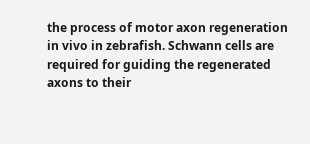the process of motor axon regeneration in vivo in zebrafish. Schwann cells are required for guiding the regenerated axons to their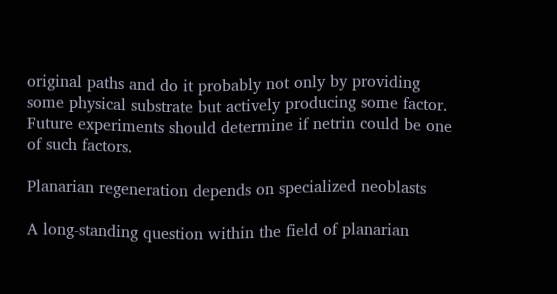original paths and do it probably not only by providing some physical substrate but actively producing some factor. Future experiments should determine if netrin could be one of such factors.

Planarian regeneration depends on specialized neoblasts

A long-standing question within the field of planarian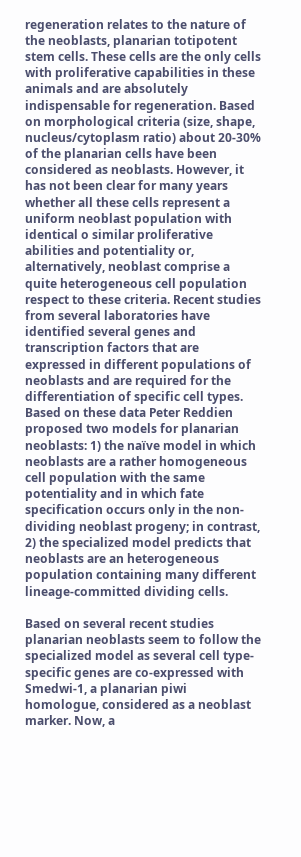regeneration relates to the nature of the neoblasts, planarian totipotent stem cells. These cells are the only cells with proliferative capabilities in these animals and are absolutely indispensable for regeneration. Based on morphological criteria (size, shape, nucleus/cytoplasm ratio) about 20-30% of the planarian cells have been considered as neoblasts. However, it has not been clear for many years whether all these cells represent a uniform neoblast population with identical o similar proliferative abilities and potentiality or, alternatively, neoblast comprise a quite heterogeneous cell population respect to these criteria. Recent studies from several laboratories have identified several genes and transcription factors that are expressed in different populations of neoblasts and are required for the differentiation of specific cell types. Based on these data Peter Reddien proposed two models for planarian neoblasts: 1) the naïve model in which neoblasts are a rather homogeneous cell population with the same potentiality and in which fate specification occurs only in the non-dividing neoblast progeny; in contrast, 2) the specialized model predicts that neoblasts are an heterogeneous population containing many different lineage-committed dividing cells.

Based on several recent studies planarian neoblasts seem to follow the specialized model as several cell type-specific genes are co-expressed with Smedwi-1, a planarian piwi homologue, considered as a neoblast marker. Now, a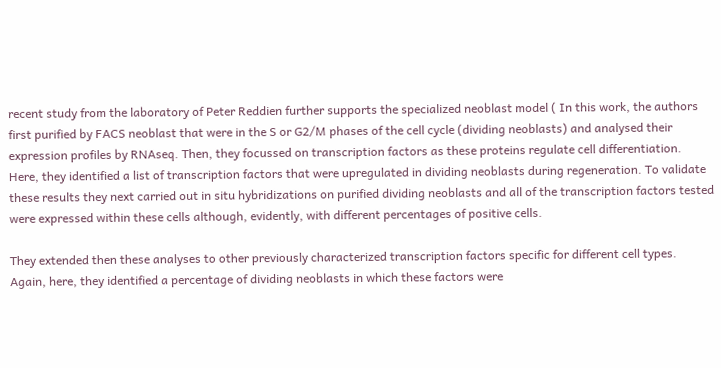recent study from the laboratory of Peter Reddien further supports the specialized neoblast model ( In this work, the authors first purified by FACS neoblast that were in the S or G2/M phases of the cell cycle (dividing neoblasts) and analysed their expression profiles by RNAseq. Then, they focussed on transcription factors as these proteins regulate cell differentiation. Here, they identified a list of transcription factors that were upregulated in dividing neoblasts during regeneration. To validate these results they next carried out in situ hybridizations on purified dividing neoblasts and all of the transcription factors tested were expressed within these cells although, evidently, with different percentages of positive cells.

They extended then these analyses to other previously characterized transcription factors specific for different cell types. Again, here, they identified a percentage of dividing neoblasts in which these factors were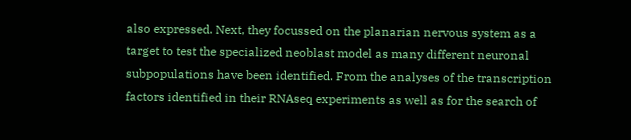also expressed. Next, they focussed on the planarian nervous system as a target to test the specialized neoblast model as many different neuronal subpopulations have been identified. From the analyses of the transcription factors identified in their RNAseq experiments as well as for the search of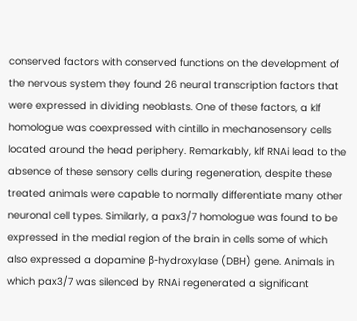conserved factors with conserved functions on the development of the nervous system they found 26 neural transcription factors that were expressed in dividing neoblasts. One of these factors, a klf homologue was coexpressed with cintillo in mechanosensory cells located around the head periphery. Remarkably, klf RNAi lead to the absence of these sensory cells during regeneration, despite these treated animals were capable to normally differentiate many other neuronal cell types. Similarly, a pax3/7 homologue was found to be expressed in the medial region of the brain in cells some of which also expressed a dopamine β-hydroxylase (DBH) gene. Animals in which pax3/7 was silenced by RNAi regenerated a significant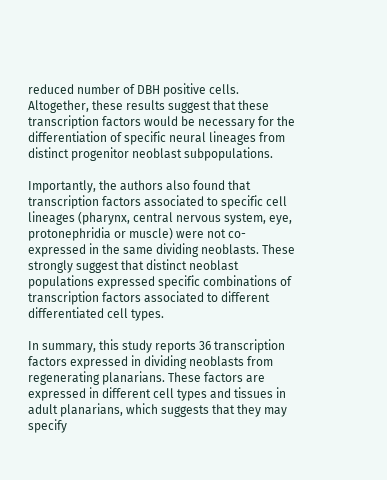reduced number of DBH positive cells. Altogether, these results suggest that these transcription factors would be necessary for the differentiation of specific neural lineages from distinct progenitor neoblast subpopulations.

Importantly, the authors also found that transcription factors associated to specific cell lineages (pharynx, central nervous system, eye, protonephridia or muscle) were not co-expressed in the same dividing neoblasts. These strongly suggest that distinct neoblast populations expressed specific combinations of transcription factors associated to different differentiated cell types.

In summary, this study reports 36 transcription factors expressed in dividing neoblasts from regenerating planarians. These factors are expressed in different cell types and tissues in adult planarians, which suggests that they may specify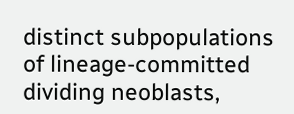distinct subpopulations of lineage-committed dividing neoblasts,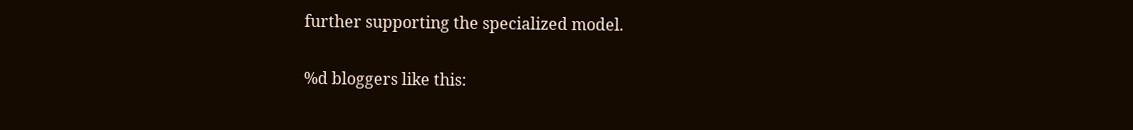further supporting the specialized model.

%d bloggers like this: